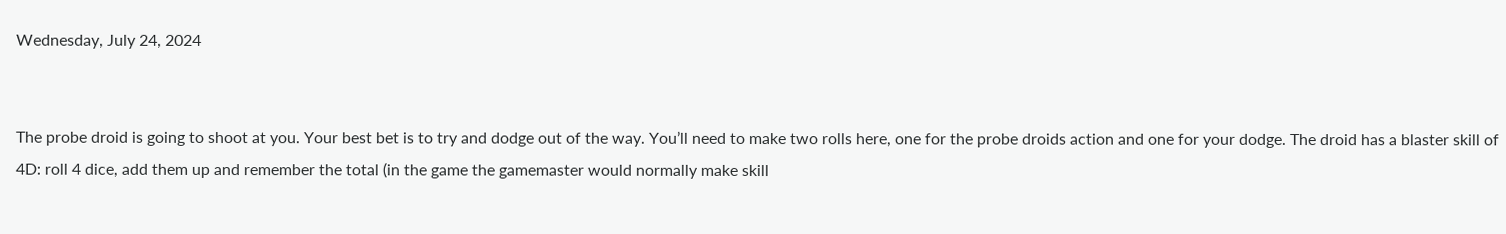Wednesday, July 24, 2024


The probe droid is going to shoot at you. Your best bet is to try and dodge out of the way. You’ll need to make two rolls here, one for the probe droids action and one for your dodge. The droid has a blaster skill of 4D: roll 4 dice, add them up and remember the total (in the game the gamemaster would normally make skill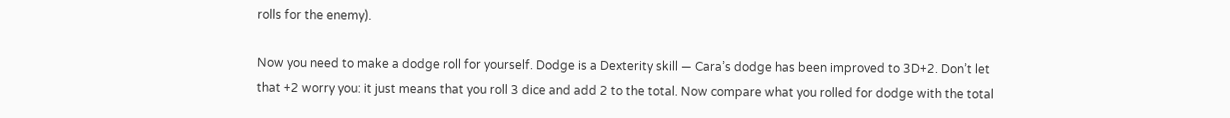rolls for the enemy).

Now you need to make a dodge roll for yourself. Dodge is a Dexterity skill — Cara’s dodge has been improved to 3D+2. Don’t let that +2 worry you: it just means that you roll 3 dice and add 2 to the total. Now compare what you rolled for dodge with the total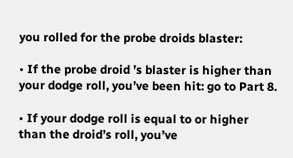you rolled for the probe droids blaster:

• If the probe droid ’s blaster is higher than your dodge roll, you’ve been hit: go to Part 8.

• If your dodge roll is equal to or higher than the droid’s roll, you’ve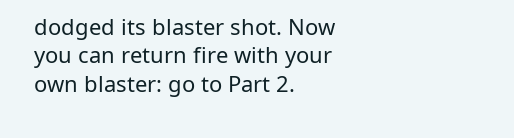dodged its blaster shot. Now you can return fire with your own blaster: go to Part 2.